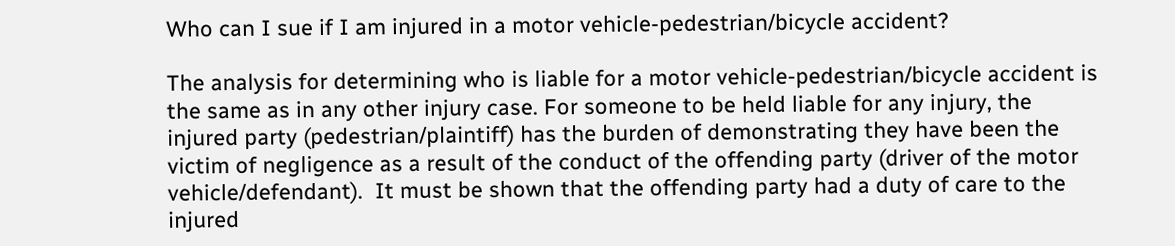Who can I sue if I am injured in a motor vehicle-pedestrian/bicycle accident?

The analysis for determining who is liable for a motor vehicle-pedestrian/bicycle accident is the same as in any other injury case. For someone to be held liable for any injury, the injured party (pedestrian/plaintiff) has the burden of demonstrating they have been the victim of negligence as a result of the conduct of the offending party (driver of the motor vehicle/defendant).  It must be shown that the offending party had a duty of care to the injured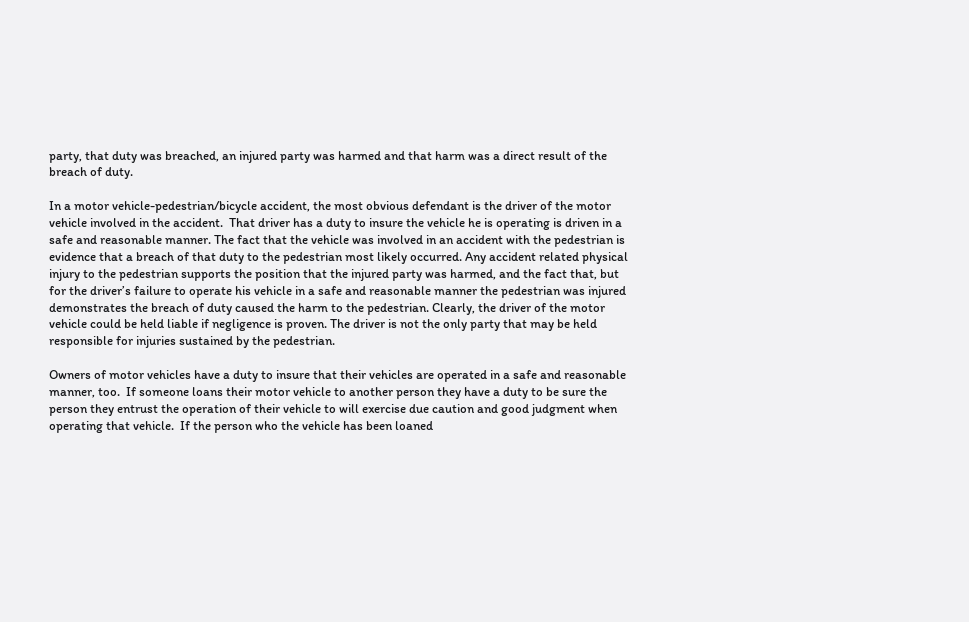party, that duty was breached, an injured party was harmed and that harm was a direct result of the breach of duty.

In a motor vehicle-pedestrian/bicycle accident, the most obvious defendant is the driver of the motor vehicle involved in the accident.  That driver has a duty to insure the vehicle he is operating is driven in a safe and reasonable manner. The fact that the vehicle was involved in an accident with the pedestrian is evidence that a breach of that duty to the pedestrian most likely occurred. Any accident related physical injury to the pedestrian supports the position that the injured party was harmed, and the fact that, but for the driver’s failure to operate his vehicle in a safe and reasonable manner the pedestrian was injured demonstrates the breach of duty caused the harm to the pedestrian. Clearly, the driver of the motor vehicle could be held liable if negligence is proven. The driver is not the only party that may be held responsible for injuries sustained by the pedestrian.

Owners of motor vehicles have a duty to insure that their vehicles are operated in a safe and reasonable manner, too.  If someone loans their motor vehicle to another person they have a duty to be sure the person they entrust the operation of their vehicle to will exercise due caution and good judgment when operating that vehicle.  If the person who the vehicle has been loaned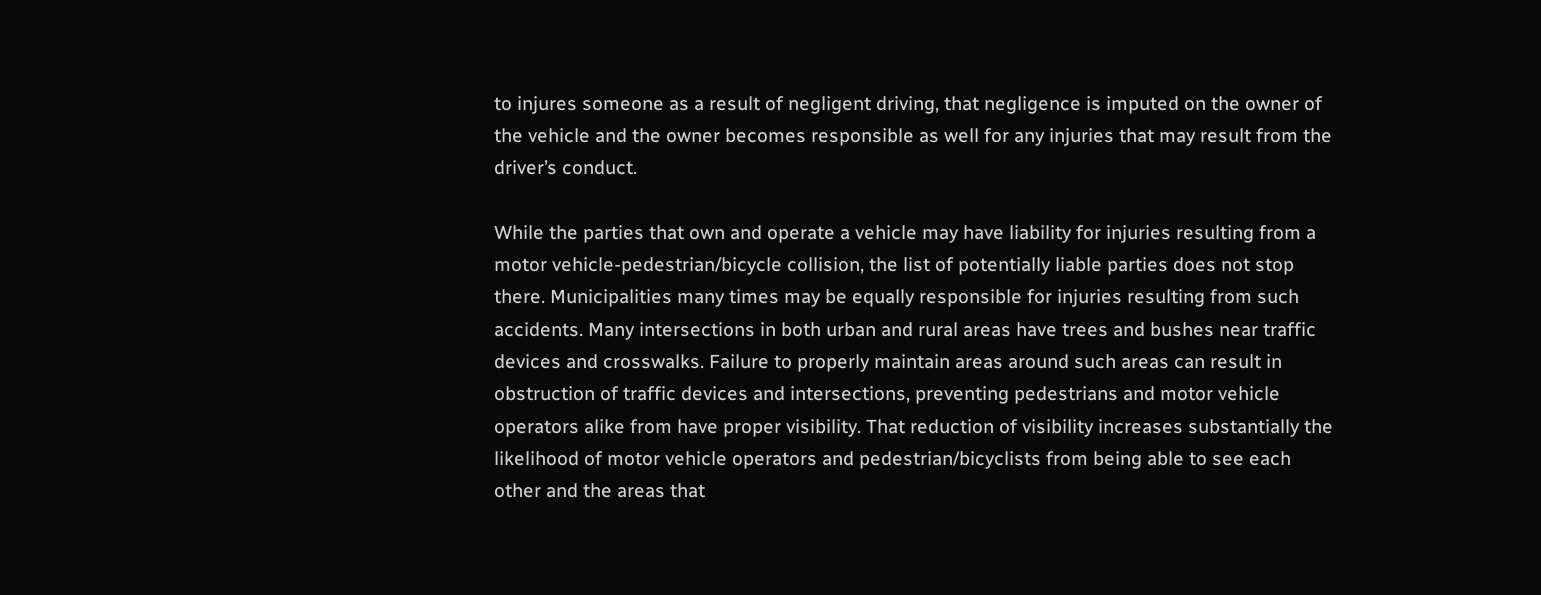to injures someone as a result of negligent driving, that negligence is imputed on the owner of the vehicle and the owner becomes responsible as well for any injuries that may result from the driver’s conduct.

While the parties that own and operate a vehicle may have liability for injuries resulting from a motor vehicle-pedestrian/bicycle collision, the list of potentially liable parties does not stop there. Municipalities many times may be equally responsible for injuries resulting from such accidents. Many intersections in both urban and rural areas have trees and bushes near traffic devices and crosswalks. Failure to properly maintain areas around such areas can result in obstruction of traffic devices and intersections, preventing pedestrians and motor vehicle operators alike from have proper visibility. That reduction of visibility increases substantially the likelihood of motor vehicle operators and pedestrian/bicyclists from being able to see each other and the areas that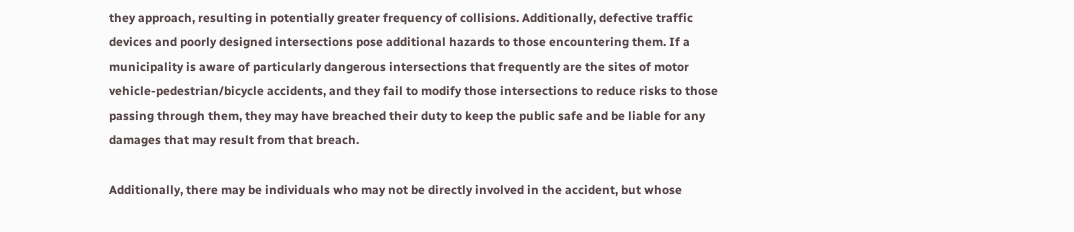they approach, resulting in potentially greater frequency of collisions. Additionally, defective traffic devices and poorly designed intersections pose additional hazards to those encountering them. If a municipality is aware of particularly dangerous intersections that frequently are the sites of motor vehicle-pedestrian/bicycle accidents, and they fail to modify those intersections to reduce risks to those passing through them, they may have breached their duty to keep the public safe and be liable for any damages that may result from that breach.

Additionally, there may be individuals who may not be directly involved in the accident, but whose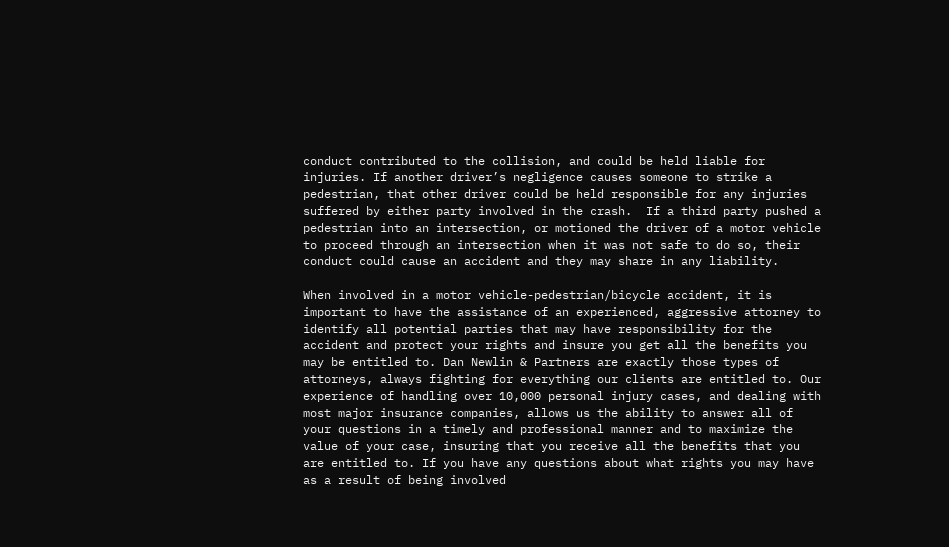conduct contributed to the collision, and could be held liable for injuries. If another driver’s negligence causes someone to strike a pedestrian, that other driver could be held responsible for any injuries suffered by either party involved in the crash.  If a third party pushed a pedestrian into an intersection, or motioned the driver of a motor vehicle to proceed through an intersection when it was not safe to do so, their conduct could cause an accident and they may share in any liability.

When involved in a motor vehicle-pedestrian/bicycle accident, it is important to have the assistance of an experienced, aggressive attorney to identify all potential parties that may have responsibility for the accident and protect your rights and insure you get all the benefits you may be entitled to. Dan Newlin & Partners are exactly those types of attorneys, always fighting for everything our clients are entitled to. Our experience of handling over 10,000 personal injury cases, and dealing with most major insurance companies, allows us the ability to answer all of your questions in a timely and professional manner and to maximize the value of your case, insuring that you receive all the benefits that you are entitled to. If you have any questions about what rights you may have as a result of being involved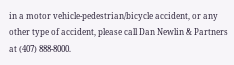in a motor vehicle-pedestrian/bicycle accident, or any other type of accident, please call Dan Newlin & Partners at (407) 888-8000.